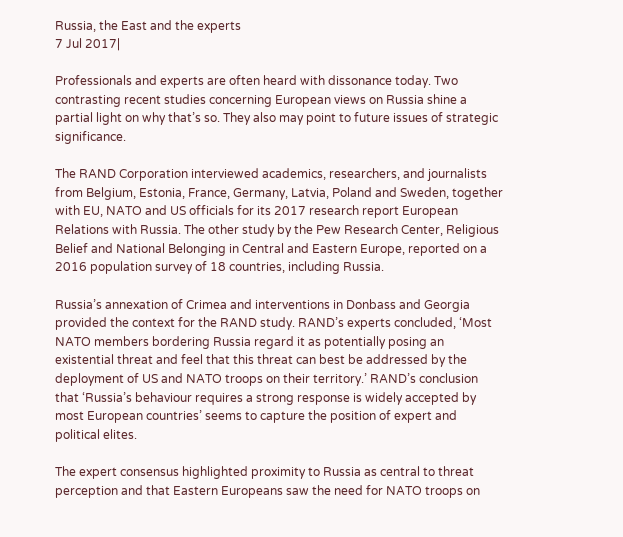Russia, the East and the experts
7 Jul 2017|

Professionals and experts are often heard with dissonance today. Two contrasting recent studies concerning European views on Russia shine a partial light on why that’s so. They also may point to future issues of strategic significance.

The RAND Corporation interviewed academics, researchers, and journalists from Belgium, Estonia, France, Germany, Latvia, Poland and Sweden, together with EU, NATO and US officials for its 2017 research report European Relations with Russia. The other study by the Pew Research Center, Religious Belief and National Belonging in Central and Eastern Europe, reported on a 2016 population survey of 18 countries, including Russia.

Russia’s annexation of Crimea and interventions in Donbass and Georgia provided the context for the RAND study. RAND’s experts concluded, ‘Most NATO members bordering Russia regard it as potentially posing an existential threat and feel that this threat can best be addressed by the deployment of US and NATO troops on their territory.’ RAND’s conclusion that ‘Russia’s behaviour requires a strong response is widely accepted by most European countries’ seems to capture the position of expert and political elites.

The expert consensus highlighted proximity to Russia as central to threat perception and that Eastern Europeans saw the need for NATO troops on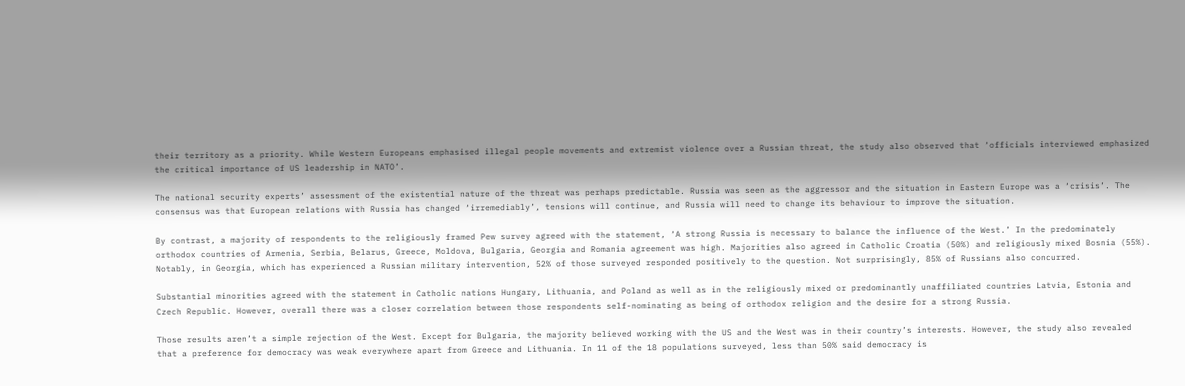their territory as a priority. While Western Europeans emphasised illegal people movements and extremist violence over a Russian threat, the study also observed that ‘officials interviewed emphasized the critical importance of US leadership in NATO’.

The national security experts’ assessment of the existential nature of the threat was perhaps predictable. Russia was seen as the aggressor and the situation in Eastern Europe was a ‘crisis’. The consensus was that European relations with Russia has changed ‘irremediably’, tensions will continue, and Russia will need to change its behaviour to improve the situation.

By contrast, a majority of respondents to the religiously framed Pew survey agreed with the statement, ‘A strong Russia is necessary to balance the influence of the West.’ In the predominately orthodox countries of Armenia, Serbia, Belarus, Greece, Moldova, Bulgaria, Georgia and Romania agreement was high. Majorities also agreed in Catholic Croatia (50%) and religiously mixed Bosnia (55%). Notably, in Georgia, which has experienced a Russian military intervention, 52% of those surveyed responded positively to the question. Not surprisingly, 85% of Russians also concurred.

Substantial minorities agreed with the statement in Catholic nations Hungary, Lithuania, and Poland as well as in the religiously mixed or predominantly unaffiliated countries Latvia, Estonia and Czech Republic. However, overall there was a closer correlation between those respondents self-nominating as being of orthodox religion and the desire for a strong Russia.

Those results aren’t a simple rejection of the West. Except for Bulgaria, the majority believed working with the US and the West was in their country’s interests. However, the study also revealed that a preference for democracy was weak everywhere apart from Greece and Lithuania. In 11 of the 18 populations surveyed, less than 50% said democracy is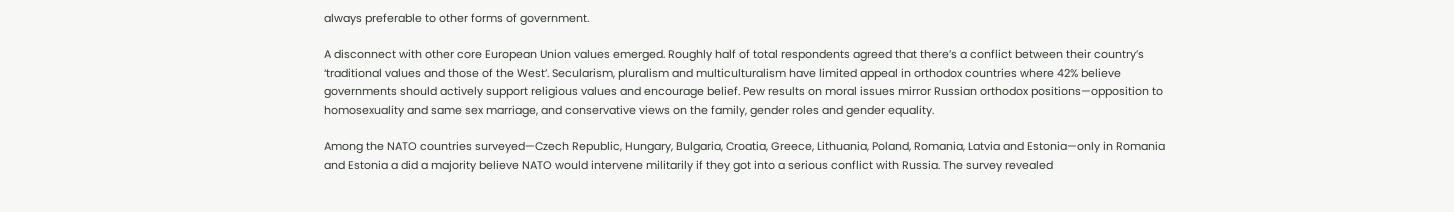always preferable to other forms of government.

A disconnect with other core European Union values emerged. Roughly half of total respondents agreed that there’s a conflict between their country’s ‘traditional values and those of the West’. Secularism, pluralism and multiculturalism have limited appeal in orthodox countries where 42% believe governments should actively support religious values and encourage belief. Pew results on moral issues mirror Russian orthodox positions—opposition to homosexuality and same sex marriage, and conservative views on the family, gender roles and gender equality.

Among the NATO countries surveyed—Czech Republic, Hungary, Bulgaria, Croatia, Greece, Lithuania, Poland, Romania, Latvia and Estonia—only in Romania and Estonia a did a majority believe NATO would intervene militarily if they got into a serious conflict with Russia. The survey revealed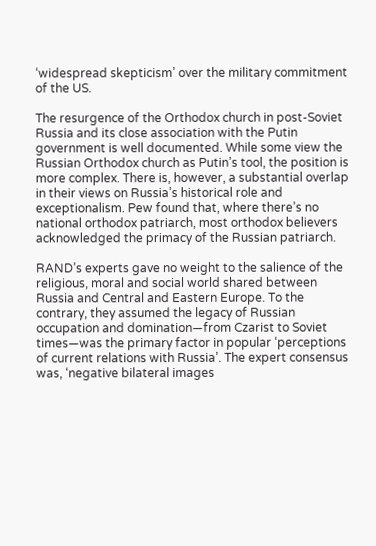‘widespread skepticism’ over the military commitment of the US.

The resurgence of the Orthodox church in post-Soviet Russia and its close association with the Putin government is well documented. While some view the Russian Orthodox church as Putin’s tool, the position is more complex. There is, however, a substantial overlap in their views on Russia’s historical role and exceptionalism. Pew found that, where there’s no national orthodox patriarch, most orthodox believers acknowledged the primacy of the Russian patriarch.

RAND’s experts gave no weight to the salience of the religious, moral and social world shared between Russia and Central and Eastern Europe. To the contrary, they assumed the legacy of Russian occupation and domination—from Czarist to Soviet times—was the primary factor in popular ‘perceptions of current relations with Russia’. The expert consensus was, ‘negative bilateral images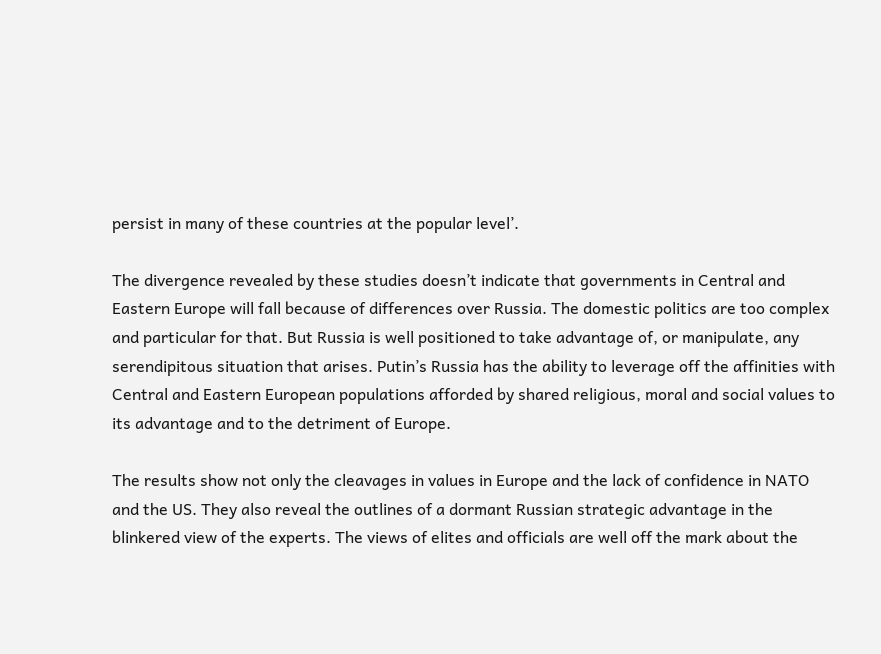persist in many of these countries at the popular level’.

The divergence revealed by these studies doesn’t indicate that governments in Central and Eastern Europe will fall because of differences over Russia. The domestic politics are too complex and particular for that. But Russia is well positioned to take advantage of, or manipulate, any serendipitous situation that arises. Putin’s Russia has the ability to leverage off the affinities with Central and Eastern European populations afforded by shared religious, moral and social values to its advantage and to the detriment of Europe.

The results show not only the cleavages in values in Europe and the lack of confidence in NATO and the US. They also reveal the outlines of a dormant Russian strategic advantage in the blinkered view of the experts. The views of elites and officials are well off the mark about the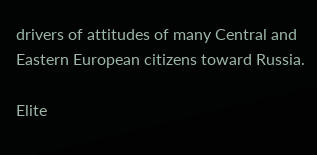drivers of attitudes of many Central and Eastern European citizens toward Russia.

Elite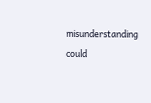misunderstanding could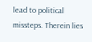lead to political missteps. Therein lies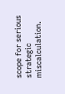scope for serious strategic miscalculation.